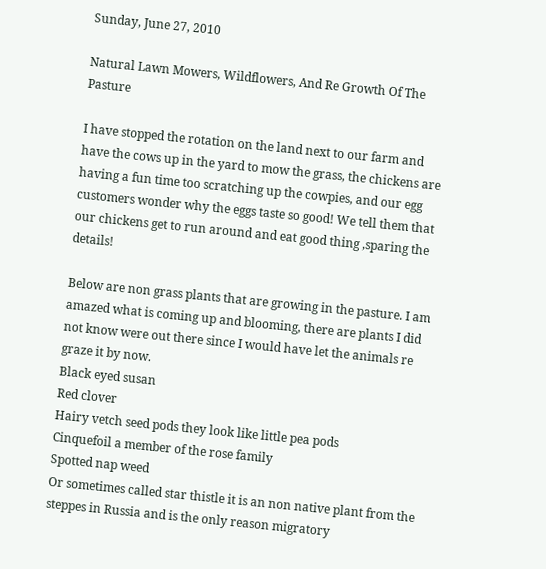Sunday, June 27, 2010

Natural Lawn Mowers, Wildflowers, And Re Growth Of The Pasture

I have stopped the rotation on the land next to our farm and have the cows up in the yard to mow the grass, the chickens are having a fun time too scratching up the cowpies, and our egg customers wonder why the eggs taste so good! We tell them that our chickens get to run around and eat good thing ,sparing the details!

Below are non grass plants that are growing in the pasture. I am amazed what is coming up and blooming, there are plants I did not know were out there since I would have let the animals re graze it by now.
Black eyed susan
Red clover
Hairy vetch seed pods they look like little pea pods
Cinquefoil a member of the rose family
Spotted nap weed
Or sometimes called star thistle it is an non native plant from the steppes in Russia and is the only reason migratory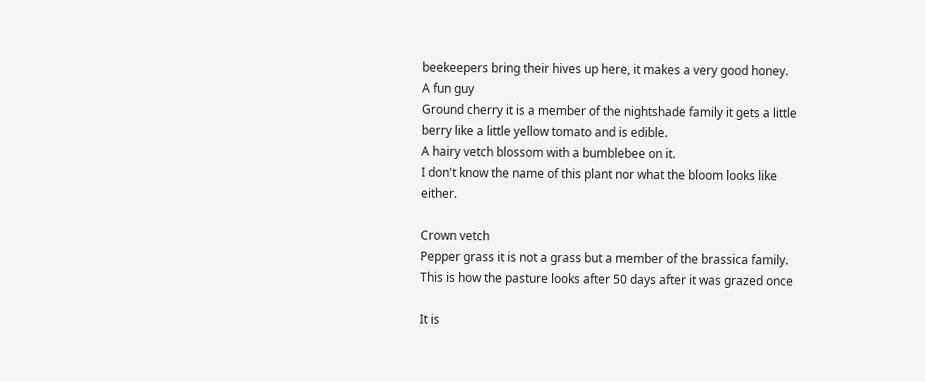beekeepers bring their hives up here, it makes a very good honey.
A fun guy
Ground cherry it is a member of the nightshade family it gets a little berry like a little yellow tomato and is edible.
A hairy vetch blossom with a bumblebee on it.
I don't know the name of this plant nor what the bloom looks like either.

Crown vetch
Pepper grass it is not a grass but a member of the brassica family.
This is how the pasture looks after 50 days after it was grazed once

It is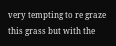very tempting to re graze this grass but with the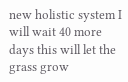new holistic system I will wait 40 more days this will let the grass grow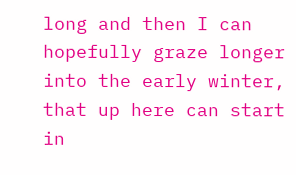long and then I can hopefully graze longer into the early winter, that up here can start in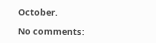October.

No comments: